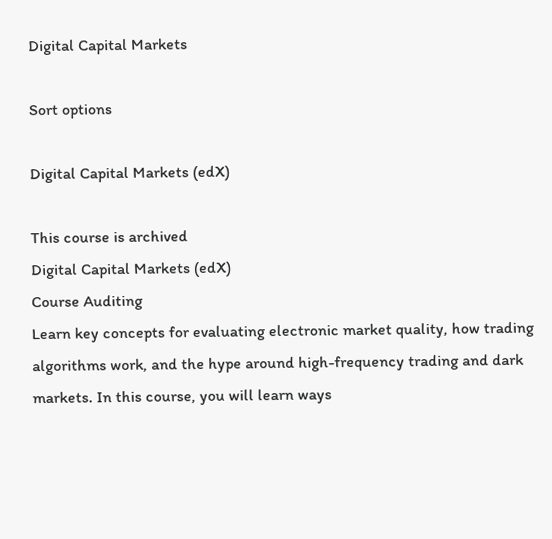Digital Capital Markets

Sort options

Digital Capital Markets (edX)

This course is archived
Digital Capital Markets (edX)
Course Auditing
Learn key concepts for evaluating electronic market quality, how trading algorithms work, and the hype around high-frequency trading and dark markets. In this course, you will learn ways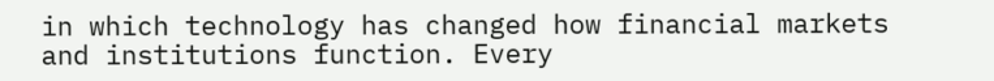in which technology has changed how financial markets and institutions function. Every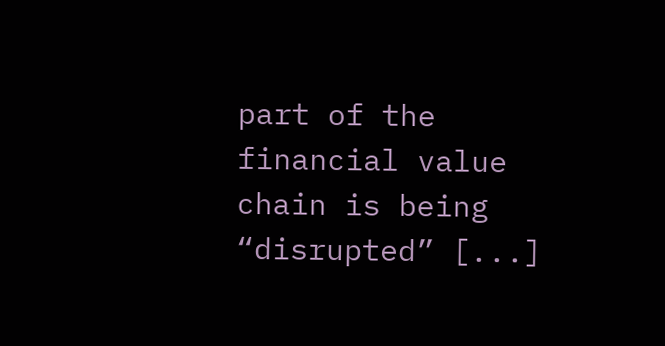part of the financial value chain is being “disrupted” [...]